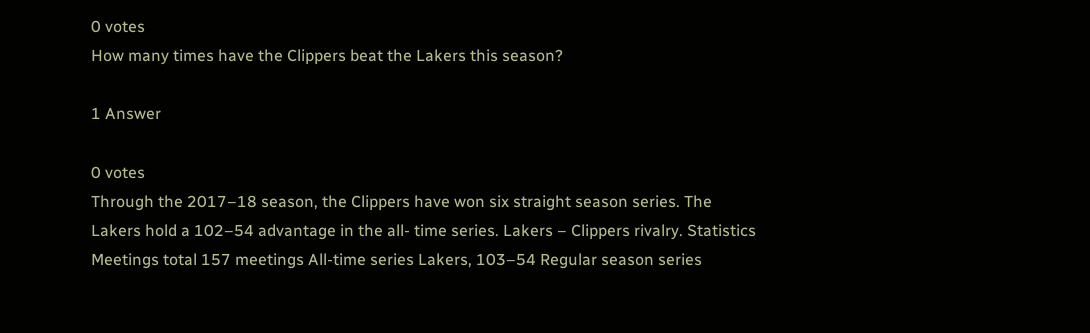0 votes
How many times have the Clippers beat the Lakers this season?

1 Answer

0 votes
Through the 2017–18 season, the Clippers have won six straight season series. The Lakers hold a 102–54 advantage in the all- time series. Lakers – Clippers rivalry. Statistics Meetings total 157 meetings All-time series Lakers, 103–54 Regular season series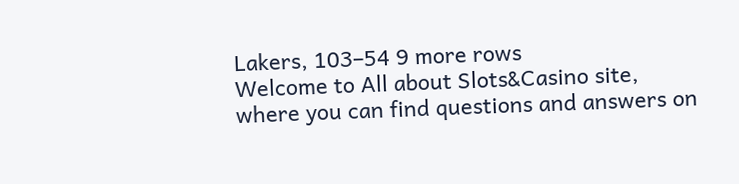Lakers, 103–54 9 more rows
Welcome to All about Slots&Casino site, where you can find questions and answers on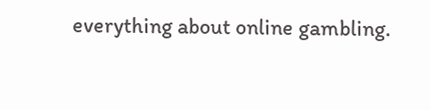everything about online gambling.